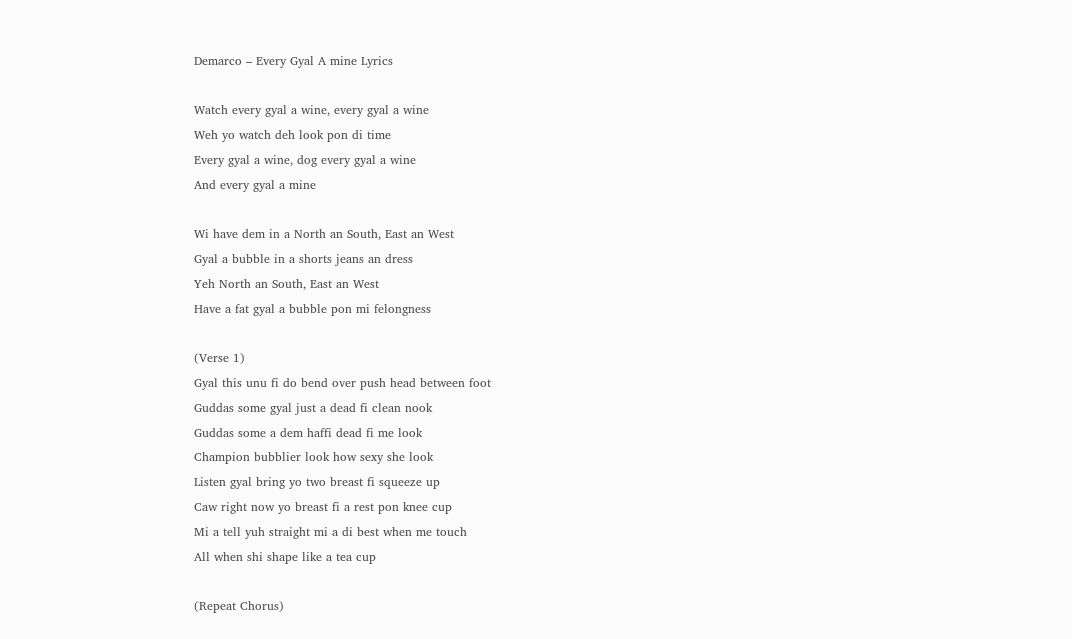Demarco – Every Gyal A mine Lyrics

Watch every gyal a wine, every gyal a wine
Weh yo watch deh look pon di time
Every gyal a wine, dog every gyal a wine
And every gyal a mine

Wi have dem in a North an South, East an West
Gyal a bubble in a shorts jeans an dress
Yeh North an South, East an West
Have a fat gyal a bubble pon mi felongness

(Verse 1)
Gyal this unu fi do bend over push head between foot
Guddas some gyal just a dead fi clean nook
Guddas some a dem haffi dead fi me look
Champion bubblier look how sexy she look
Listen gyal bring yo two breast fi squeeze up
Caw right now yo breast fi a rest pon knee cup
Mi a tell yuh straight mi a di best when me touch
All when shi shape like a tea cup

(Repeat Chorus)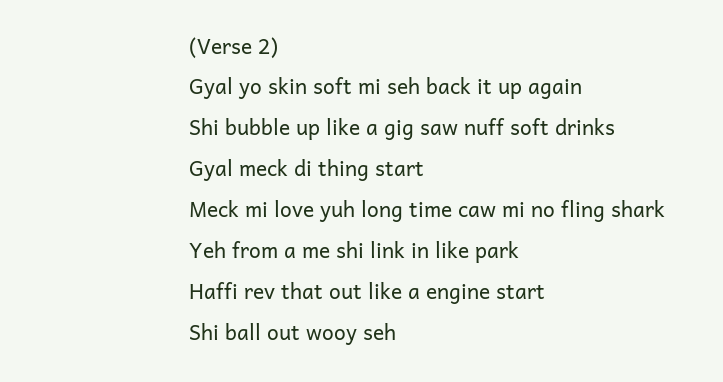(Verse 2)
Gyal yo skin soft mi seh back it up again
Shi bubble up like a gig saw nuff soft drinks
Gyal meck di thing start
Meck mi love yuh long time caw mi no fling shark
Yeh from a me shi link in like park
Haffi rev that out like a engine start
Shi ball out wooy seh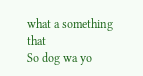what a something that
So dog wa yo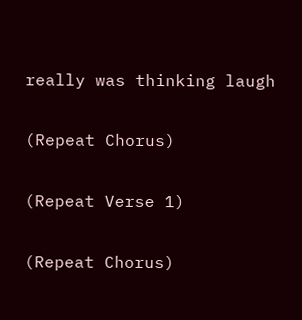really was thinking laugh

(Repeat Chorus)

(Repeat Verse 1)

(Repeat Chorus)